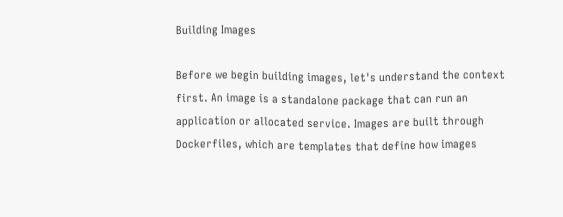Building Images

Before we begin building images, let's understand the context first. An image is a standalone package that can run an application or allocated service. Images are built through Dockerfiles, which are templates that define how images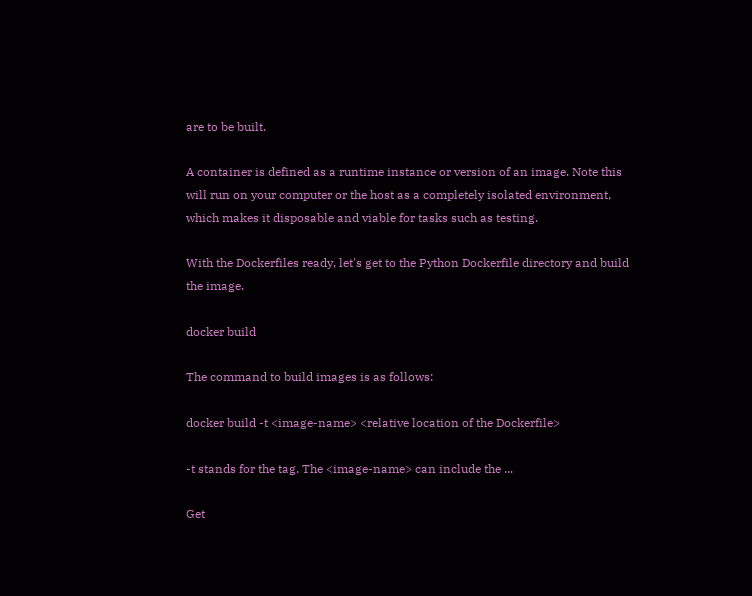are to be built.

A container is defined as a runtime instance or version of an image. Note this will run on your computer or the host as a completely isolated environment, which makes it disposable and viable for tasks such as testing.

With the Dockerfiles ready, let's get to the Python Dockerfile directory and build the image.

docker build

The command to build images is as follows:

docker build -t <image-name> <relative location of the Dockerfile>

-t stands for the tag. The <image-name> can include the ...

Get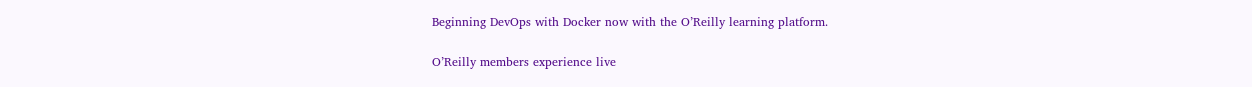Beginning DevOps with Docker now with the O’Reilly learning platform.

O’Reilly members experience live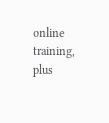online training, plus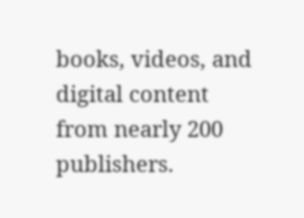books, videos, and digital content from nearly 200 publishers.